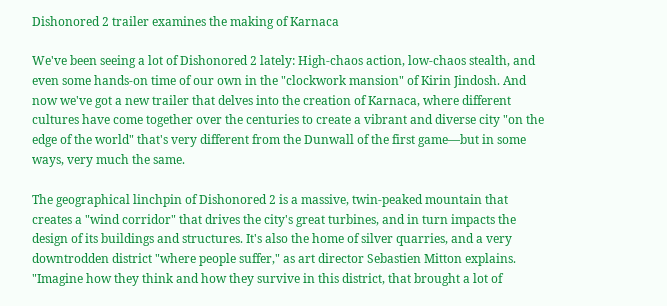Dishonored 2 trailer examines the making of Karnaca

We've been seeing a lot of Dishonored 2 lately: High-chaos action, low-chaos stealth, and even some hands-on time of our own in the "clockwork mansion" of Kirin Jindosh. And now we've got a new trailer that delves into the creation of Karnaca, where different cultures have come together over the centuries to create a vibrant and diverse city "on the edge of the world" that's very different from the Dunwall of the first game—but in some ways, very much the same.

The geographical linchpin of Dishonored 2 is a massive, twin-peaked mountain that creates a "wind corridor" that drives the city's great turbines, and in turn impacts the design of its buildings and structures. It's also the home of silver quarries, and a very downtrodden district "where people suffer," as art director Sebastien Mitton explains. "Imagine how they think and how they survive in this district, that brought a lot of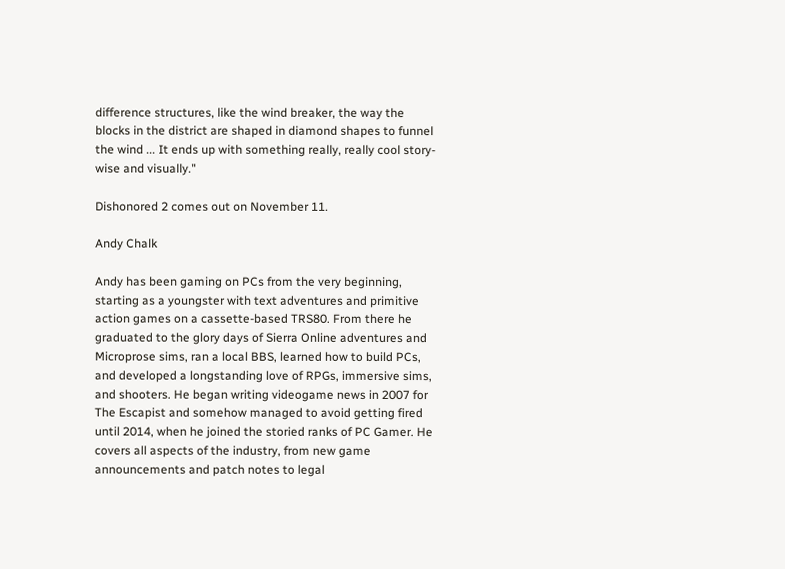difference structures, like the wind breaker, the way the blocks in the district are shaped in diamond shapes to funnel the wind ... It ends up with something really, really cool story-wise and visually."

Dishonored 2 comes out on November 11.

Andy Chalk

Andy has been gaming on PCs from the very beginning, starting as a youngster with text adventures and primitive action games on a cassette-based TRS80. From there he graduated to the glory days of Sierra Online adventures and Microprose sims, ran a local BBS, learned how to build PCs, and developed a longstanding love of RPGs, immersive sims, and shooters. He began writing videogame news in 2007 for The Escapist and somehow managed to avoid getting fired until 2014, when he joined the storied ranks of PC Gamer. He covers all aspects of the industry, from new game announcements and patch notes to legal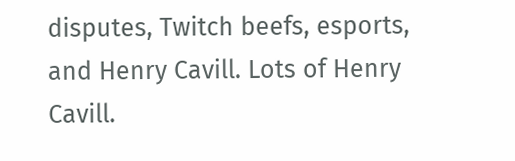disputes, Twitch beefs, esports, and Henry Cavill. Lots of Henry Cavill.